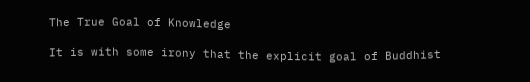The True Goal of Knowledge

It is with some irony that the explicit goal of Buddhist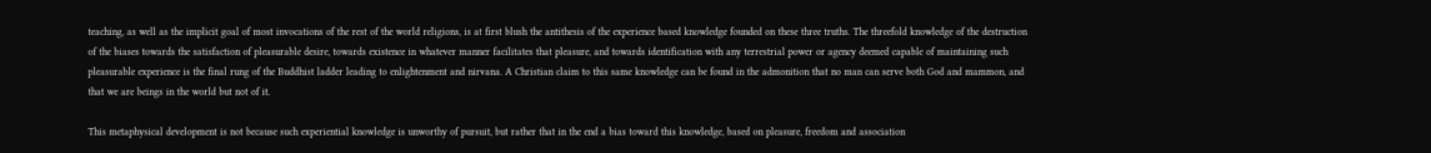teaching, as well as the implicit goal of most invocations of the rest of the world religions, is at first blush the antithesis of the experience based knowledge founded on these three truths. The threefold knowledge of the destruction of the biases towards the satisfaction of pleasurable desire, towards existence in whatever manner facilitates that pleasure, and towards identification with any terrestrial power or agency deemed capable of maintaining such pleasurable experience is the final rung of the Buddhist ladder leading to enlightenment and nirvana. A Christian claim to this same knowledge can be found in the admonition that no man can serve both God and mammon, and that we are beings in the world but not of it.

This metaphysical development is not because such experiential knowledge is unworthy of pursuit, but rather that in the end a bias toward this knowledge, based on pleasure, freedom and association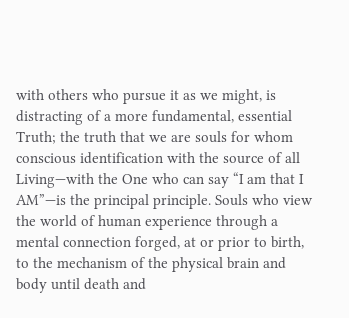with others who pursue it as we might, is distracting of a more fundamental, essential Truth; the truth that we are souls for whom conscious identification with the source of all Living—with the One who can say “I am that I AM”—is the principal principle. Souls who view the world of human experience through a mental connection forged, at or prior to birth, to the mechanism of the physical brain and body until death and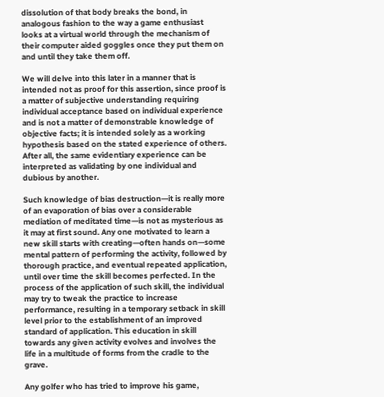dissolution of that body breaks the bond, in analogous fashion to the way a game enthusiast looks at a virtual world through the mechanism of their computer aided goggles once they put them on and until they take them off.

We will delve into this later in a manner that is intended not as proof for this assertion, since proof is a matter of subjective understanding requiring individual acceptance based on individual experience and is not a matter of demonstrable knowledge of objective facts; it is intended solely as a working hypothesis based on the stated experience of others. After all, the same evidentiary experience can be interpreted as validating by one individual and dubious by another.

Such knowledge of bias destruction—it is really more of an evaporation of bias over a considerable mediation of meditated time—is not as mysterious as it may at first sound. Any one motivated to learn a new skill starts with creating—often hands on—some mental pattern of performing the activity, followed by thorough practice, and eventual repeated application, until over time the skill becomes perfected. In the process of the application of such skill, the individual may try to tweak the practice to increase performance, resulting in a temporary setback in skill level prior to the establishment of an improved standard of application. This education in skill towards any given activity evolves and involves the life in a multitude of forms from the cradle to the grave.

Any golfer who has tried to improve his game,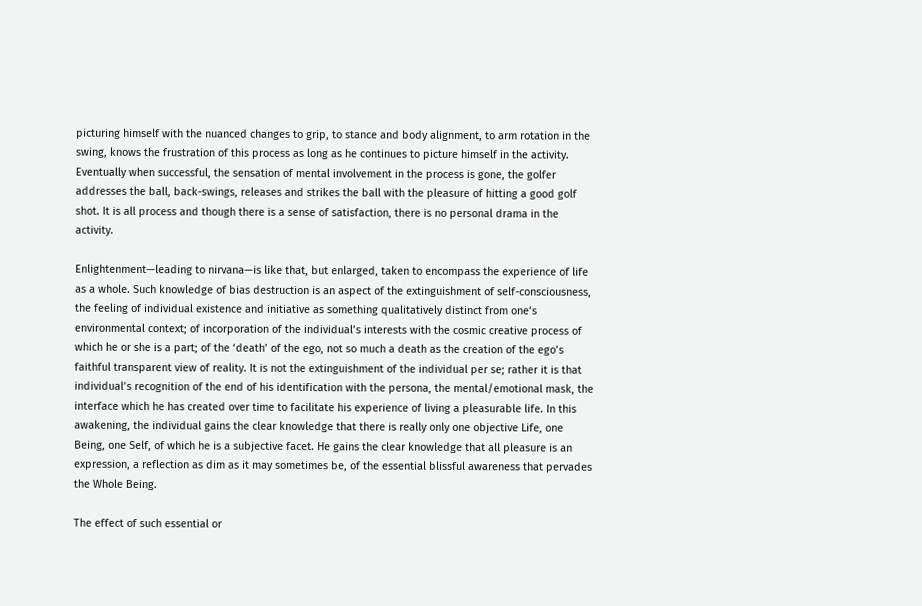picturing himself with the nuanced changes to grip, to stance and body alignment, to arm rotation in the swing, knows the frustration of this process as long as he continues to picture himself in the activity. Eventually when successful, the sensation of mental involvement in the process is gone, the golfer addresses the ball, back-swings, releases and strikes the ball with the pleasure of hitting a good golf shot. It is all process and though there is a sense of satisfaction, there is no personal drama in the activity.

Enlightenment—leading to nirvana—is like that, but enlarged, taken to encompass the experience of life as a whole. Such knowledge of bias destruction is an aspect of the extinguishment of self-consciousness, the feeling of individual existence and initiative as something qualitatively distinct from one’s environmental context; of incorporation of the individual’s interests with the cosmic creative process of which he or she is a part; of the ‘death’ of the ego, not so much a death as the creation of the ego’s faithful transparent view of reality. It is not the extinguishment of the individual per se; rather it is that individual’s recognition of the end of his identification with the persona, the mental/emotional mask, the interface which he has created over time to facilitate his experience of living a pleasurable life. In this awakening, the individual gains the clear knowledge that there is really only one objective Life, one Being, one Self, of which he is a subjective facet. He gains the clear knowledge that all pleasure is an expression, a reflection as dim as it may sometimes be, of the essential blissful awareness that pervades the Whole Being.

The effect of such essential or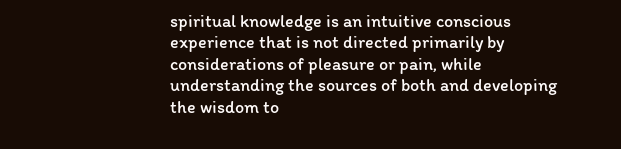spiritual knowledge is an intuitive conscious experience that is not directed primarily by considerations of pleasure or pain, while understanding the sources of both and developing the wisdom to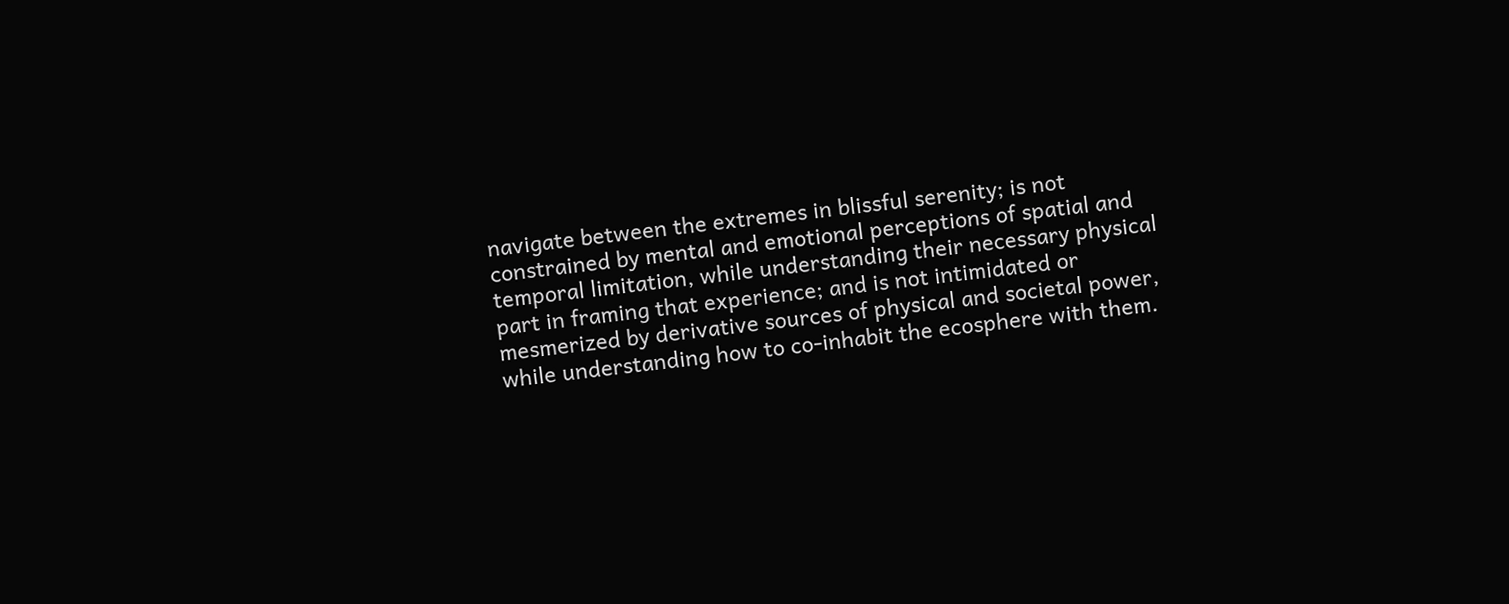navigate between the extremes in blissful serenity; is not constrained by mental and emotional perceptions of spatial and temporal limitation, while understanding their necessary physical part in framing that experience; and is not intimidated or mesmerized by derivative sources of physical and societal power, while understanding how to co-inhabit the ecosphere with them.